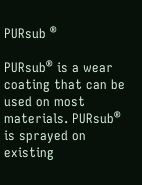PURsub ®

PURsub® is a wear coating that can be used on most materials. PURsub® is sprayed on existing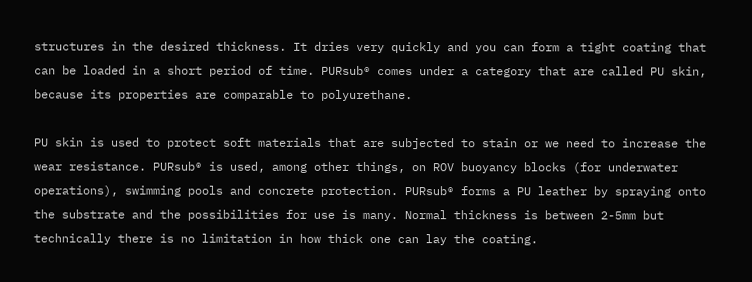structures in the desired thickness. It dries very quickly and you can form a tight coating that can be loaded in a short period of time. PURsub® comes under a category that are called PU skin, because its properties are comparable to polyurethane.

PU skin is used to protect soft materials that are subjected to stain or we need to increase the wear resistance. PURsub® is used, among other things, on ROV buoyancy blocks (for underwater operations), swimming pools and concrete protection. PURsub® forms a PU leather by spraying onto the substrate and the possibilities for use is many. Normal thickness is between 2-5mm but technically there is no limitation in how thick one can lay the coating.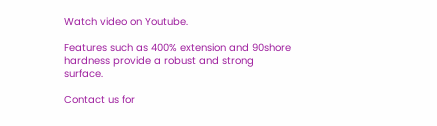Watch video on Youtube.

Features such as 400% extension and 90shore hardness provide a robust and strong surface.

Contact us for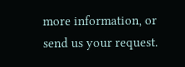more information, or send us your request.